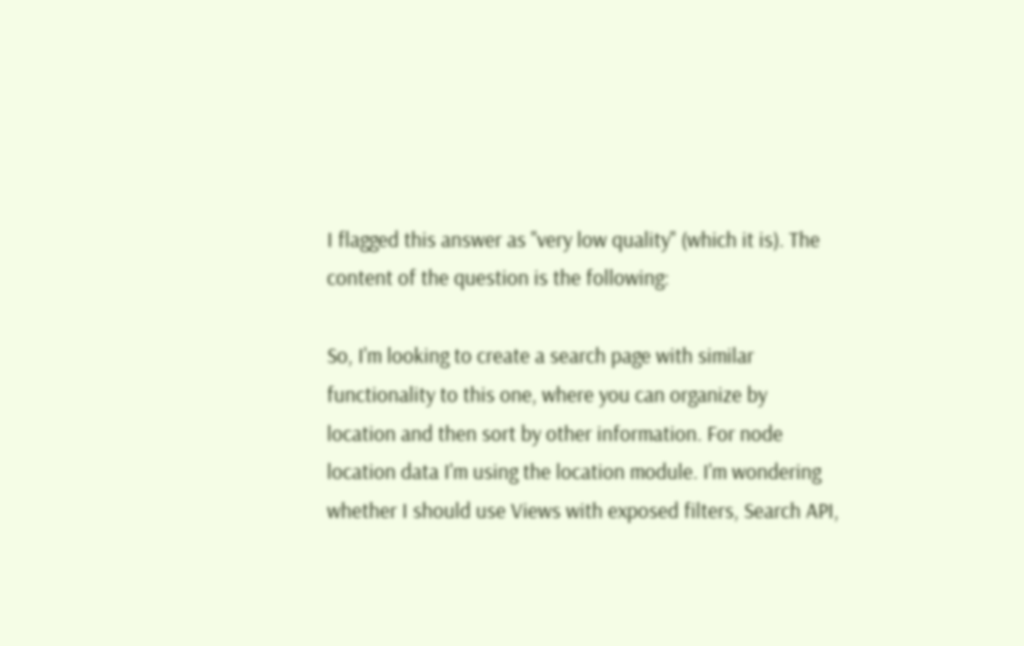I flagged this answer as "very low quality" (which it is). The content of the question is the following:

So, I'm looking to create a search page with similar functionality to this one, where you can organize by location and then sort by other information. For node location data I'm using the location module. I'm wondering whether I should use Views with exposed filters, Search API,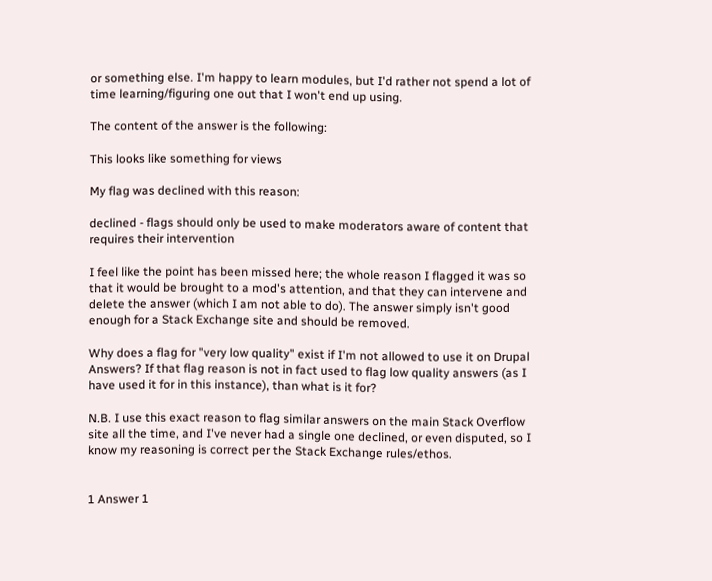or something else. I'm happy to learn modules, but I'd rather not spend a lot of time learning/figuring one out that I won't end up using.

The content of the answer is the following:

This looks like something for views

My flag was declined with this reason:

declined - flags should only be used to make moderators aware of content that requires their intervention

I feel like the point has been missed here; the whole reason I flagged it was so that it would be brought to a mod's attention, and that they can intervene and delete the answer (which I am not able to do). The answer simply isn't good enough for a Stack Exchange site and should be removed.

Why does a flag for "very low quality" exist if I'm not allowed to use it on Drupal Answers? If that flag reason is not in fact used to flag low quality answers (as I have used it for in this instance), than what is it for?

N.B. I use this exact reason to flag similar answers on the main Stack Overflow site all the time, and I've never had a single one declined, or even disputed, so I know my reasoning is correct per the Stack Exchange rules/ethos.


1 Answer 1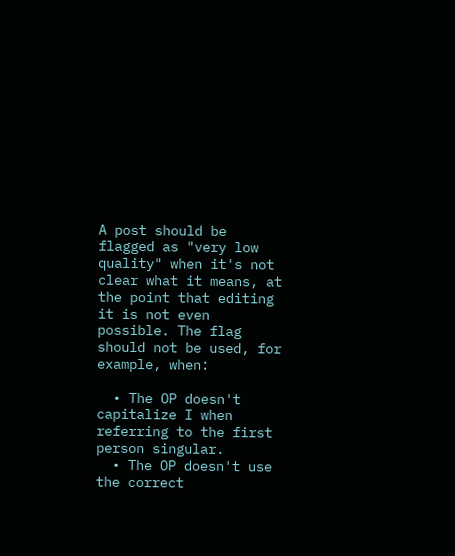A post should be flagged as "very low quality" when it's not clear what it means, at the point that editing it is not even possible. The flag should not be used, for example, when:

  • The OP doesn't capitalize I when referring to the first person singular.
  • The OP doesn't use the correct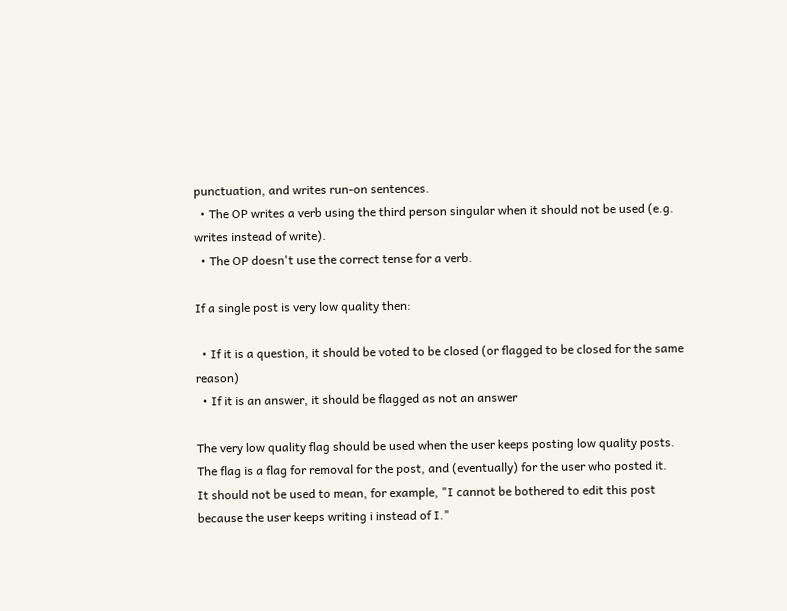punctuation, and writes run-on sentences.
  • The OP writes a verb using the third person singular when it should not be used (e.g. writes instead of write).
  • The OP doesn't use the correct tense for a verb.

If a single post is very low quality then:

  • If it is a question, it should be voted to be closed (or flagged to be closed for the same reason)
  • If it is an answer, it should be flagged as not an answer

The very low quality flag should be used when the user keeps posting low quality posts. The flag is a flag for removal for the post, and (eventually) for the user who posted it.
It should not be used to mean, for example, "I cannot be bothered to edit this post because the user keeps writing i instead of I."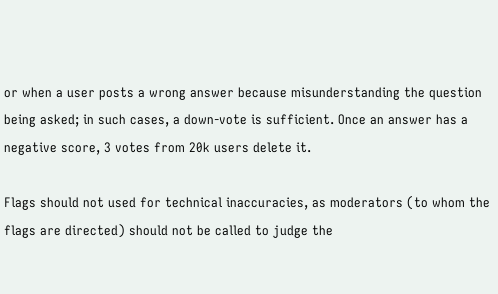or when a user posts a wrong answer because misunderstanding the question being asked; in such cases, a down-vote is sufficient. Once an answer has a negative score, 3 votes from 20k users delete it.

Flags should not used for technical inaccuracies, as moderators (to whom the flags are directed) should not be called to judge the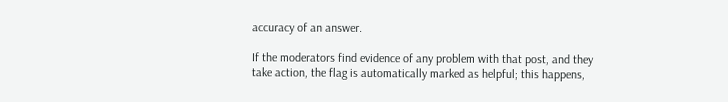accuracy of an answer.

If the moderators find evidence of any problem with that post, and they take action, the flag is automatically marked as helpful; this happens,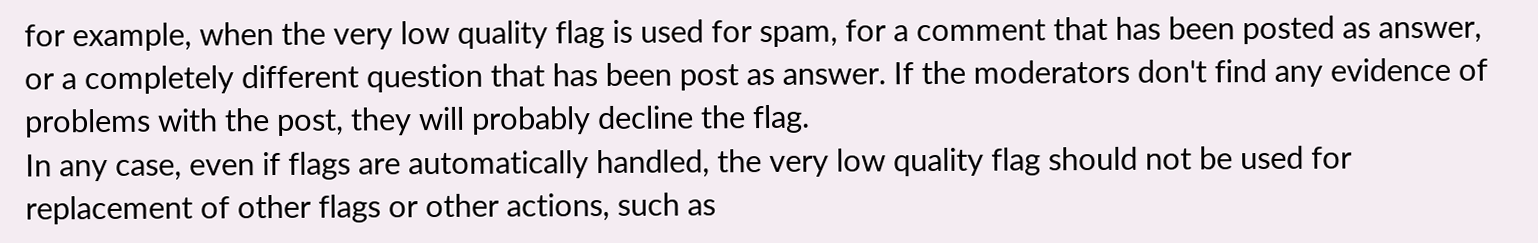for example, when the very low quality flag is used for spam, for a comment that has been posted as answer, or a completely different question that has been post as answer. If the moderators don't find any evidence of problems with the post, they will probably decline the flag.
In any case, even if flags are automatically handled, the very low quality flag should not be used for replacement of other flags or other actions, such as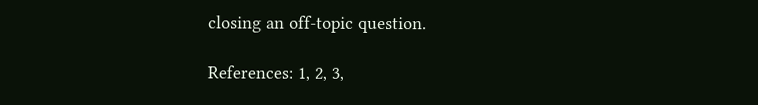closing an off-topic question.

References: 1, 2, 3,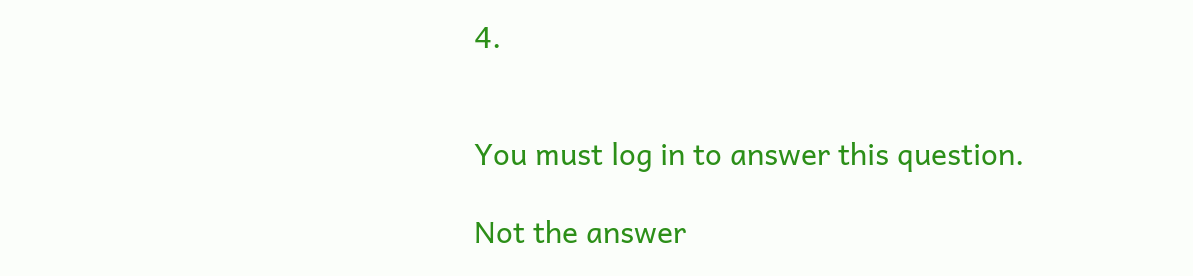4.


You must log in to answer this question.

Not the answer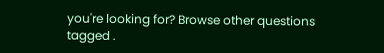you're looking for? Browse other questions tagged .